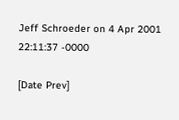Jeff Schroeder on 4 Apr 2001 22:11:37 -0000

[Date Prev]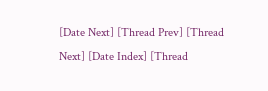[Date Next] [Thread Prev] [Thread Next] [Date Index] [Thread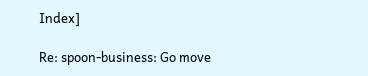Index]

Re: spoon-business: Go move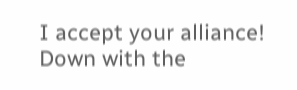I accept your alliance!  Down with the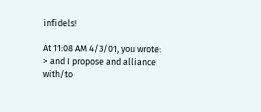infidels!

At 11:08 AM 4/3/01, you wrote:
> and I propose and alliance with/to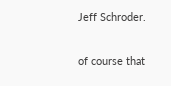Jeff Schroder.

of course that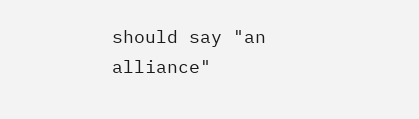should say "an alliance"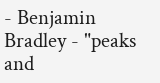- Benjamin Bradley - "peaks and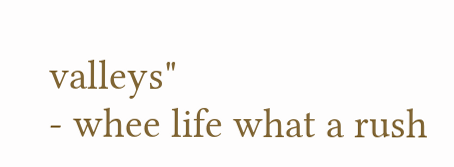valleys"
- whee life what a rush